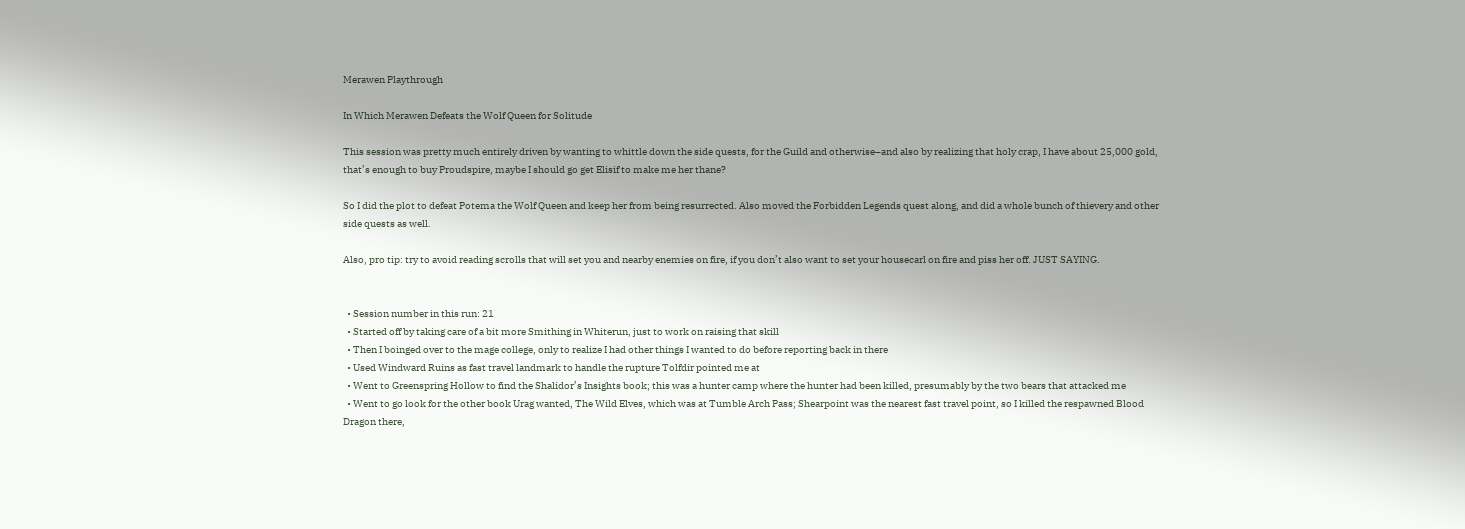Merawen Playthrough

In Which Merawen Defeats the Wolf Queen for Solitude

This session was pretty much entirely driven by wanting to whittle down the side quests, for the Guild and otherwise–and also by realizing that holy crap, I have about 25,000 gold, that’s enough to buy Proudspire, maybe I should go get Elisif to make me her thane?

So I did the plot to defeat Potema the Wolf Queen and keep her from being resurrected. Also moved the Forbidden Legends quest along, and did a whole bunch of thievery and other side quests as well.

Also, pro tip: try to avoid reading scrolls that will set you and nearby enemies on fire, if you don’t also want to set your housecarl on fire and piss her off. JUST SAYING.


  • Session number in this run: 21
  • Started off by taking care of a bit more Smithing in Whiterun, just to work on raising that skill
  • Then I boinged over to the mage college, only to realize I had other things I wanted to do before reporting back in there
  • Used Windward Ruins as fast travel landmark to handle the rupture Tolfdir pointed me at
  • Went to Greenspring Hollow to find the Shalidor’s Insights book; this was a hunter camp where the hunter had been killed, presumably by the two bears that attacked me
  • Went to go look for the other book Urag wanted, The Wild Elves, which was at Tumble Arch Pass; Shearpoint was the nearest fast travel point, so I killed the respawned Blood Dragon there,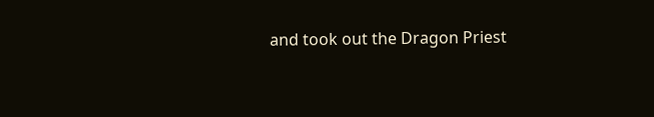and took out the Dragon Priest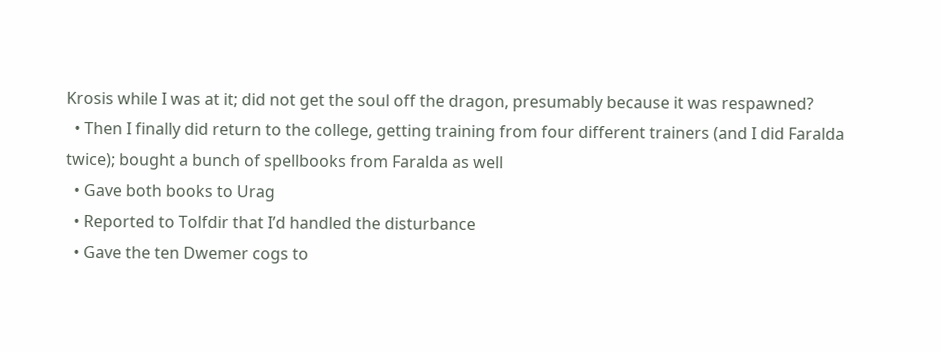Krosis while I was at it; did not get the soul off the dragon, presumably because it was respawned?
  • Then I finally did return to the college, getting training from four different trainers (and I did Faralda twice); bought a bunch of spellbooks from Faralda as well
  • Gave both books to Urag
  • Reported to Tolfdir that I’d handled the disturbance
  • Gave the ten Dwemer cogs to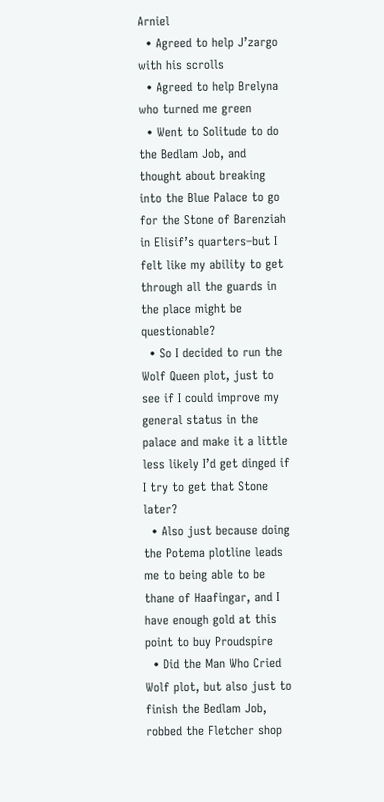Arniel
  • Agreed to help J’zargo with his scrolls
  • Agreed to help Brelyna who turned me green
  • Went to Solitude to do the Bedlam Job, and thought about breaking into the Blue Palace to go for the Stone of Barenziah in Elisif’s quarters–but I felt like my ability to get through all the guards in the place might be questionable?
  • So I decided to run the Wolf Queen plot, just to see if I could improve my general status in the palace and make it a little less likely I’d get dinged if I try to get that Stone later?
  • Also just because doing the Potema plotline leads me to being able to be thane of Haafingar, and I have enough gold at this point to buy Proudspire
  • Did the Man Who Cried Wolf plot, but also just to finish the Bedlam Job, robbed the Fletcher shop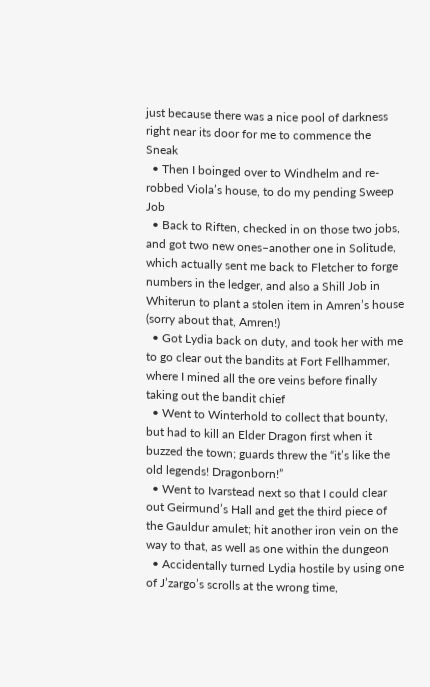just because there was a nice pool of darkness right near its door for me to commence the Sneak
  • Then I boinged over to Windhelm and re-robbed Viola’s house, to do my pending Sweep Job
  • Back to Riften, checked in on those two jobs, and got two new ones–another one in Solitude, which actually sent me back to Fletcher to forge numbers in the ledger, and also a Shill Job in Whiterun to plant a stolen item in Amren’s house (sorry about that, Amren!)
  • Got Lydia back on duty, and took her with me to go clear out the bandits at Fort Fellhammer, where I mined all the ore veins before finally taking out the bandit chief
  • Went to Winterhold to collect that bounty, but had to kill an Elder Dragon first when it buzzed the town; guards threw the “it’s like the old legends! Dragonborn!”
  • Went to Ivarstead next so that I could clear out Geirmund’s Hall and get the third piece of the Gauldur amulet; hit another iron vein on the way to that, as well as one within the dungeon
  • Accidentally turned Lydia hostile by using one of J’zargo’s scrolls at the wrong time,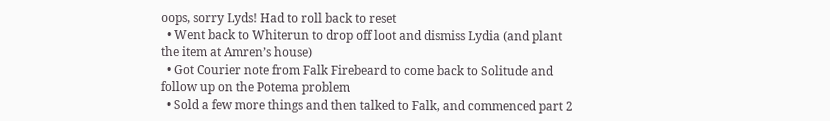oops, sorry Lyds! Had to roll back to reset
  • Went back to Whiterun to drop off loot and dismiss Lydia (and plant the item at Amren’s house)
  • Got Courier note from Falk Firebeard to come back to Solitude and follow up on the Potema problem
  • Sold a few more things and then talked to Falk, and commenced part 2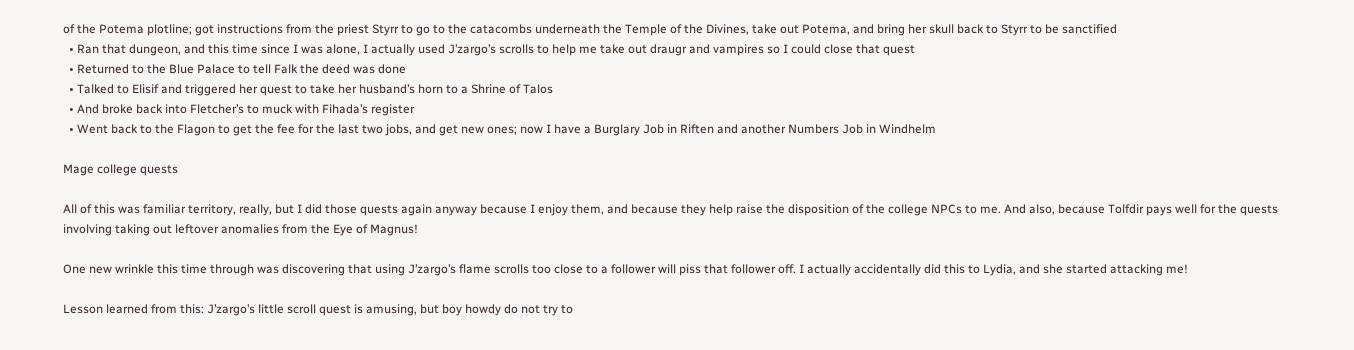of the Potema plotline; got instructions from the priest Styrr to go to the catacombs underneath the Temple of the Divines, take out Potema, and bring her skull back to Styrr to be sanctified
  • Ran that dungeon, and this time since I was alone, I actually used J’zargo’s scrolls to help me take out draugr and vampires so I could close that quest
  • Returned to the Blue Palace to tell Falk the deed was done
  • Talked to Elisif and triggered her quest to take her husband’s horn to a Shrine of Talos
  • And broke back into Fletcher’s to muck with Fihada’s register
  • Went back to the Flagon to get the fee for the last two jobs, and get new ones; now I have a Burglary Job in Riften and another Numbers Job in Windhelm

Mage college quests

All of this was familiar territory, really, but I did those quests again anyway because I enjoy them, and because they help raise the disposition of the college NPCs to me. And also, because Tolfdir pays well for the quests involving taking out leftover anomalies from the Eye of Magnus!

One new wrinkle this time through was discovering that using J’zargo’s flame scrolls too close to a follower will piss that follower off. I actually accidentally did this to Lydia, and she started attacking me!

Lesson learned from this: J’zargo’s little scroll quest is amusing, but boy howdy do not try to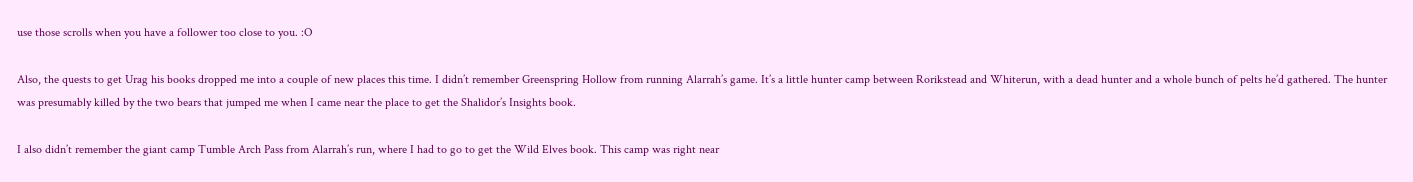use those scrolls when you have a follower too close to you. :O

Also, the quests to get Urag his books dropped me into a couple of new places this time. I didn’t remember Greenspring Hollow from running Alarrah’s game. It’s a little hunter camp between Rorikstead and Whiterun, with a dead hunter and a whole bunch of pelts he’d gathered. The hunter was presumably killed by the two bears that jumped me when I came near the place to get the Shalidor’s Insights book.

I also didn’t remember the giant camp Tumble Arch Pass from Alarrah’s run, where I had to go to get the Wild Elves book. This camp was right near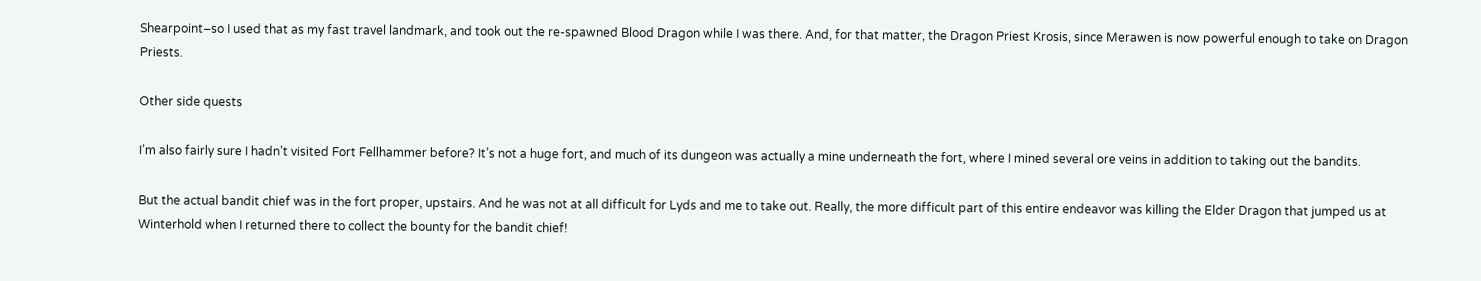Shearpoint–so I used that as my fast travel landmark, and took out the re-spawned Blood Dragon while I was there. And, for that matter, the Dragon Priest Krosis, since Merawen is now powerful enough to take on Dragon Priests.

Other side quests

I’m also fairly sure I hadn’t visited Fort Fellhammer before? It’s not a huge fort, and much of its dungeon was actually a mine underneath the fort, where I mined several ore veins in addition to taking out the bandits.

But the actual bandit chief was in the fort proper, upstairs. And he was not at all difficult for Lyds and me to take out. Really, the more difficult part of this entire endeavor was killing the Elder Dragon that jumped us at Winterhold when I returned there to collect the bounty for the bandit chief!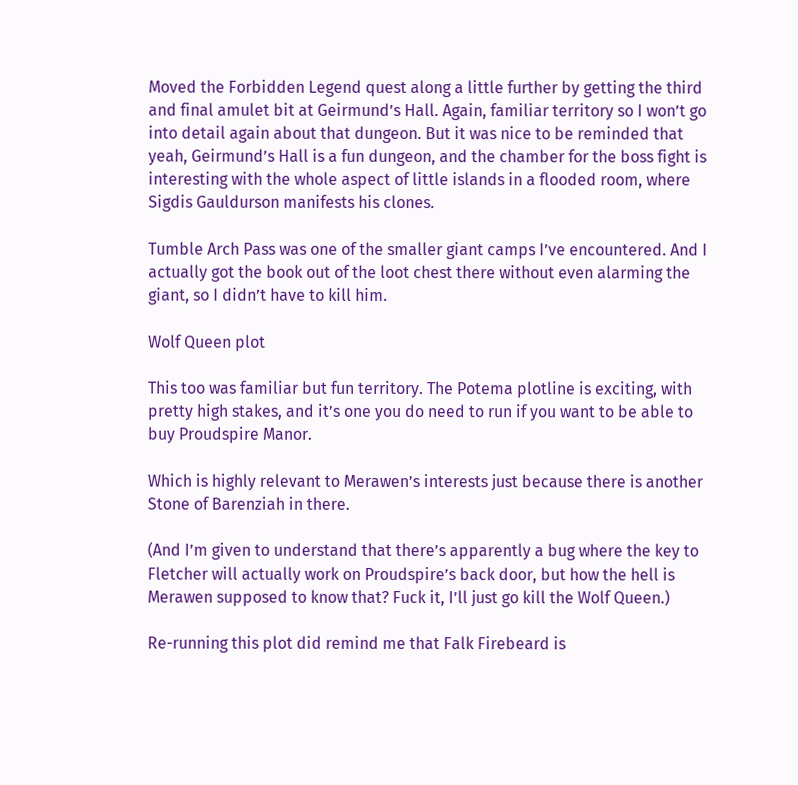Moved the Forbidden Legend quest along a little further by getting the third and final amulet bit at Geirmund’s Hall. Again, familiar territory so I won’t go into detail again about that dungeon. But it was nice to be reminded that yeah, Geirmund’s Hall is a fun dungeon, and the chamber for the boss fight is interesting with the whole aspect of little islands in a flooded room, where Sigdis Gauldurson manifests his clones.

Tumble Arch Pass was one of the smaller giant camps I’ve encountered. And I actually got the book out of the loot chest there without even alarming the giant, so I didn’t have to kill him.

Wolf Queen plot

This too was familiar but fun territory. The Potema plotline is exciting, with pretty high stakes, and it’s one you do need to run if you want to be able to buy Proudspire Manor.

Which is highly relevant to Merawen’s interests just because there is another Stone of Barenziah in there.

(And I’m given to understand that there’s apparently a bug where the key to Fletcher will actually work on Proudspire’s back door, but how the hell is Merawen supposed to know that? Fuck it, I’ll just go kill the Wolf Queen.)

Re-running this plot did remind me that Falk Firebeard is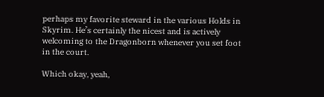perhaps my favorite steward in the various Holds in Skyrim. He’s certainly the nicest and is actively welcoming to the Dragonborn whenever you set foot in the court.

Which okay, yeah,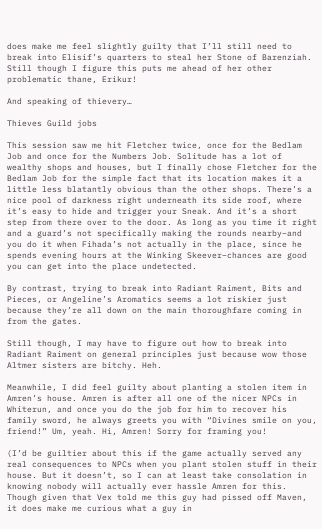does make me feel slightly guilty that I’ll still need to break into Elisif’s quarters to steal her Stone of Barenziah. Still though I figure this puts me ahead of her other problematic thane, Erikur!

And speaking of thievery…

Thieves Guild jobs

This session saw me hit Fletcher twice, once for the Bedlam Job and once for the Numbers Job. Solitude has a lot of wealthy shops and houses, but I finally chose Fletcher for the Bedlam Job for the simple fact that its location makes it a little less blatantly obvious than the other shops. There’s a nice pool of darkness right underneath its side roof, where it’s easy to hide and trigger your Sneak. And it’s a short step from there over to the door. As long as you time it right and a guard’s not specifically making the rounds nearby–and you do it when Fihada’s not actually in the place, since he spends evening hours at the Winking Skeever–chances are good you can get into the place undetected.

By contrast, trying to break into Radiant Raiment, Bits and Pieces, or Angeline’s Aromatics seems a lot riskier just because they’re all down on the main thoroughfare coming in from the gates.

Still though, I may have to figure out how to break into Radiant Raiment on general principles just because wow those Altmer sisters are bitchy. Heh.

Meanwhile, I did feel guilty about planting a stolen item in Amren’s house. Amren is after all one of the nicer NPCs in Whiterun, and once you do the job for him to recover his family sword, he always greets you with “Divines smile on you, friend!” Um, yeah. Hi, Amren! Sorry for framing you!

(I’d be guiltier about this if the game actually served any real consequences to NPCs when you plant stolen stuff in their house. But it doesn’t, so I can at least take consolation in knowing nobody will actually ever hassle Amren for this. Though given that Vex told me this guy had pissed off Maven, it does make me curious what a guy in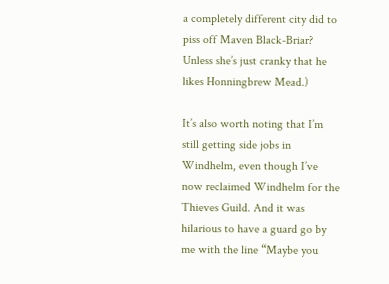a completely different city did to piss off Maven Black-Briar? Unless she’s just cranky that he likes Honningbrew Mead.)

It’s also worth noting that I’m still getting side jobs in Windhelm, even though I’ve now reclaimed Windhelm for the Thieves Guild. And it was hilarious to have a guard go by me with the line “Maybe you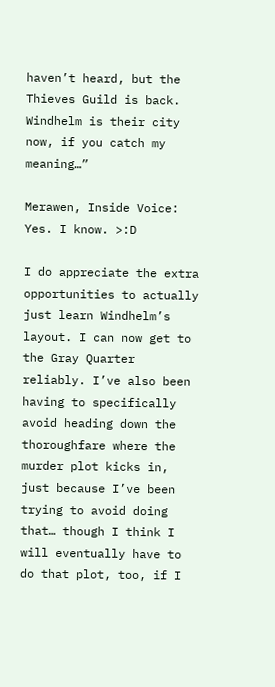haven’t heard, but the Thieves Guild is back. Windhelm is their city now, if you catch my meaning…”

Merawen, Inside Voice: Yes. I know. >:D

I do appreciate the extra opportunities to actually just learn Windhelm’s layout. I can now get to the Gray Quarter reliably. I’ve also been having to specifically avoid heading down the thoroughfare where the murder plot kicks in, just because I’ve been trying to avoid doing that… though I think I will eventually have to do that plot, too, if I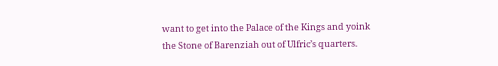want to get into the Palace of the Kings and yoink the Stone of Barenziah out of Ulfric’s quarters.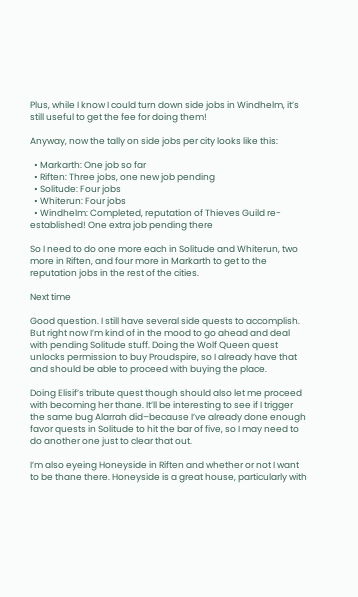Plus, while I know I could turn down side jobs in Windhelm, it’s still useful to get the fee for doing them!

Anyway, now the tally on side jobs per city looks like this:

  • Markarth: One job so far
  • Riften: Three jobs, one new job pending
  • Solitude: Four jobs
  • Whiterun: Four jobs
  • Windhelm: Completed, reputation of Thieves Guild re-established! One extra job pending there

So I need to do one more each in Solitude and Whiterun, two more in Riften, and four more in Markarth to get to the reputation jobs in the rest of the cities.

Next time

Good question. I still have several side quests to accomplish. But right now I’m kind of in the mood to go ahead and deal with pending Solitude stuff. Doing the Wolf Queen quest unlocks permission to buy Proudspire, so I already have that and should be able to proceed with buying the place.

Doing Elisif’s tribute quest though should also let me proceed with becoming her thane. It’ll be interesting to see if I trigger the same bug Alarrah did–because I’ve already done enough favor quests in Solitude to hit the bar of five, so I may need to do another one just to clear that out.

I’m also eyeing Honeyside in Riften and whether or not I want to be thane there. Honeyside is a great house, particularly with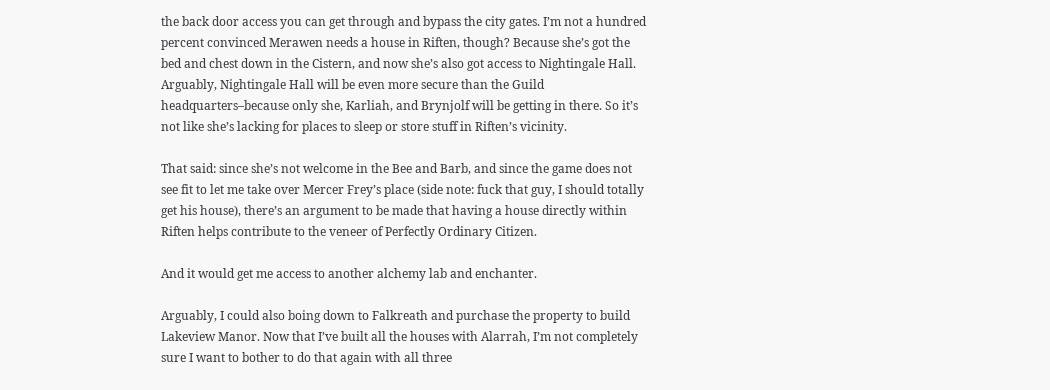the back door access you can get through and bypass the city gates. I’m not a hundred percent convinced Merawen needs a house in Riften, though? Because she’s got the bed and chest down in the Cistern, and now she’s also got access to Nightingale Hall. Arguably, Nightingale Hall will be even more secure than the Guild headquarters–because only she, Karliah, and Brynjolf will be getting in there. So it’s not like she’s lacking for places to sleep or store stuff in Riften’s vicinity.

That said: since she’s not welcome in the Bee and Barb, and since the game does not see fit to let me take over Mercer Frey’s place (side note: fuck that guy, I should totally get his house), there’s an argument to be made that having a house directly within Riften helps contribute to the veneer of Perfectly Ordinary Citizen.

And it would get me access to another alchemy lab and enchanter.

Arguably, I could also boing down to Falkreath and purchase the property to build Lakeview Manor. Now that I’ve built all the houses with Alarrah, I’m not completely sure I want to bother to do that again with all three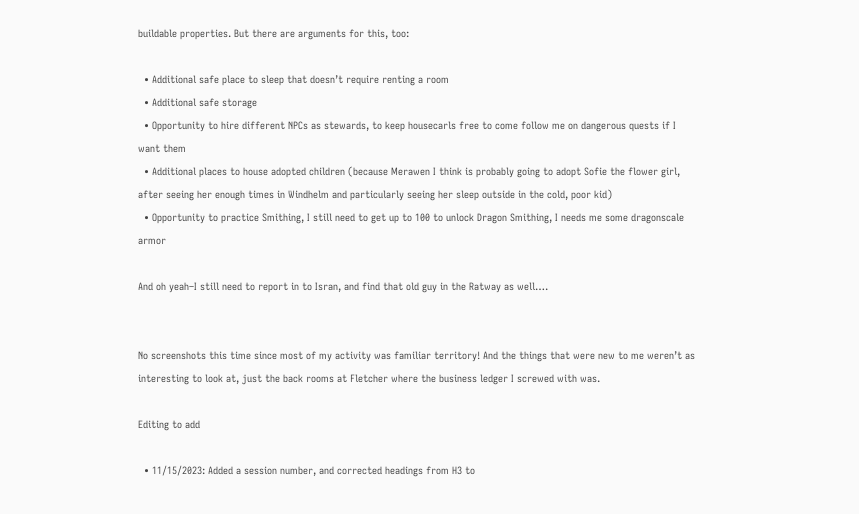buildable properties. But there are arguments for this, too:

  • Additional safe place to sleep that doesn’t require renting a room
  • Additional safe storage
  • Opportunity to hire different NPCs as stewards, to keep housecarls free to come follow me on dangerous quests if I want them
  • Additional places to house adopted children (because Merawen I think is probably going to adopt Sofie the flower girl, after seeing her enough times in Windhelm and particularly seeing her sleep outside in the cold, poor kid)
  • Opportunity to practice Smithing, I still need to get up to 100 to unlock Dragon Smithing, I needs me some dragonscale armor

And oh yeah–I still need to report in to Isran, and find that old guy in the Ratway as well….


No screenshots this time since most of my activity was familiar territory! And the things that were new to me weren’t as interesting to look at, just the back rooms at Fletcher where the business ledger I screwed with was.

Editing to add

  • 11/15/2023: Added a session number, and corrected headings from H3 to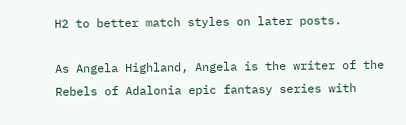H2 to better match styles on later posts.

As Angela Highland, Angela is the writer of the Rebels of Adalonia epic fantasy series with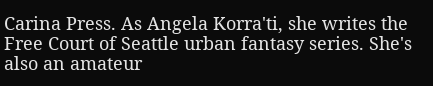Carina Press. As Angela Korra'ti, she writes the Free Court of Seattle urban fantasy series. She's also an amateur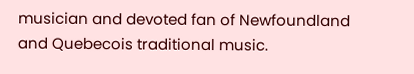musician and devoted fan of Newfoundland and Quebecois traditional music.